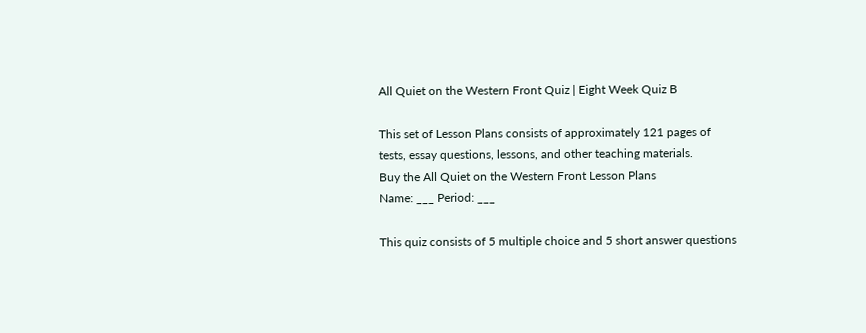All Quiet on the Western Front Quiz | Eight Week Quiz B

This set of Lesson Plans consists of approximately 121 pages of tests, essay questions, lessons, and other teaching materials.
Buy the All Quiet on the Western Front Lesson Plans
Name: ___ Period: ___

This quiz consists of 5 multiple choice and 5 short answer questions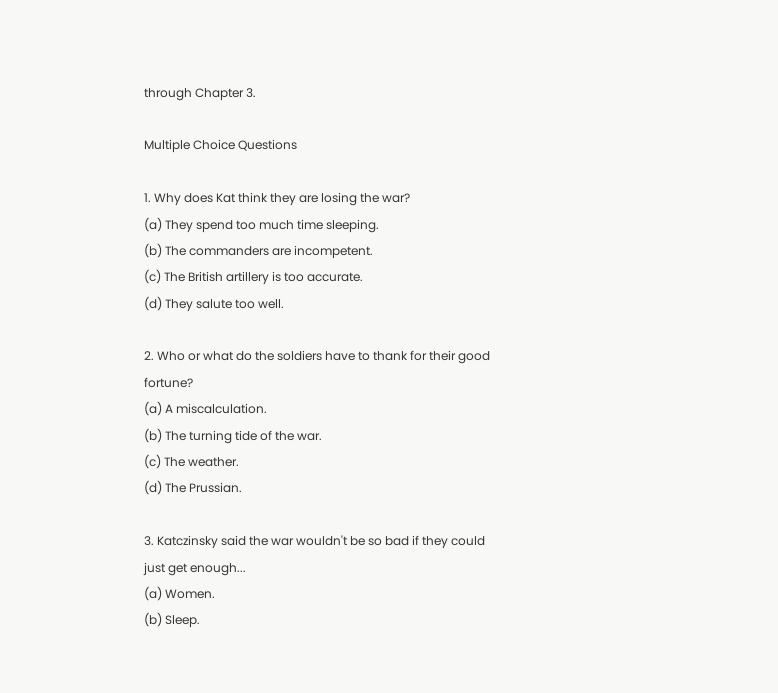through Chapter 3.

Multiple Choice Questions

1. Why does Kat think they are losing the war?
(a) They spend too much time sleeping.
(b) The commanders are incompetent.
(c) The British artillery is too accurate.
(d) They salute too well.

2. Who or what do the soldiers have to thank for their good fortune?
(a) A miscalculation.
(b) The turning tide of the war.
(c) The weather.
(d) The Prussian.

3. Katczinsky said the war wouldn't be so bad if they could just get enough...
(a) Women.
(b) Sleep.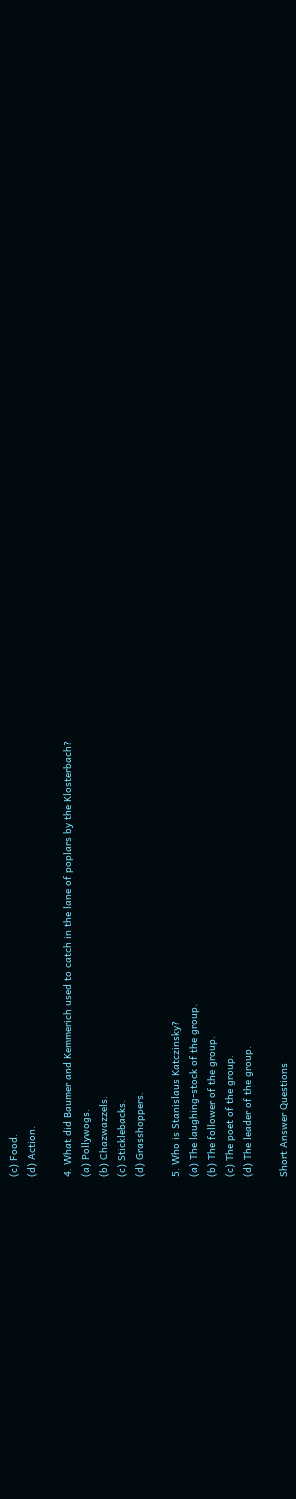(c) Food.
(d) Action.

4. What did Baumer and Kemmerich used to catch in the lane of poplars by the Klosterbach?
(a) Pollywogs.
(b) Chazwazzels.
(c) Sticklebacks.
(d) Grasshoppers.

5. Who is Stanislaus Katczinsky?
(a) The laughing-stock of the group.
(b) The follower of the group.
(c) The poet of the group.
(d) The leader of the group.

Short Answer Questions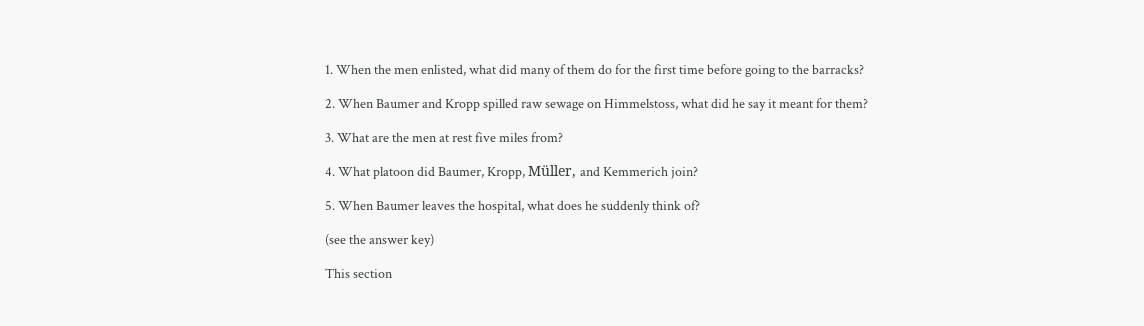1. When the men enlisted, what did many of them do for the first time before going to the barracks?

2. When Baumer and Kropp spilled raw sewage on Himmelstoss, what did he say it meant for them?

3. What are the men at rest five miles from?

4. What platoon did Baumer, Kropp, Müller, and Kemmerich join?

5. When Baumer leaves the hospital, what does he suddenly think of?

(see the answer key)

This section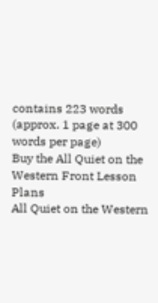contains 223 words
(approx. 1 page at 300 words per page)
Buy the All Quiet on the Western Front Lesson Plans
All Quiet on the Western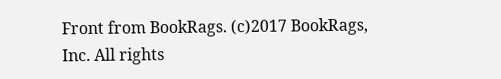Front from BookRags. (c)2017 BookRags, Inc. All rights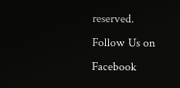reserved.
Follow Us on Facebook